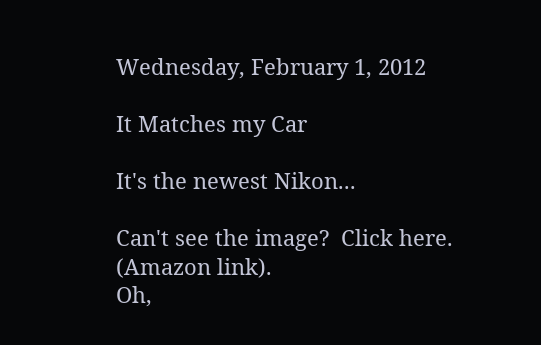Wednesday, February 1, 2012

It Matches my Car

It's the newest Nikon...

Can't see the image?  Click here. (Amazon link).
Oh,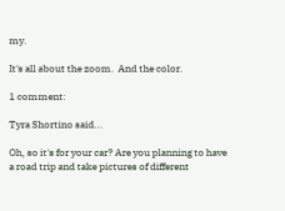my.

It's all about the zoom.  And the color.

1 comment:

Tyra Shortino said...

Oh, so it's for your car? Are you planning to have a road trip and take pictures of different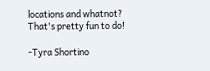locations and whatnot? That's pretty fun to do!

-Tyra Shortino